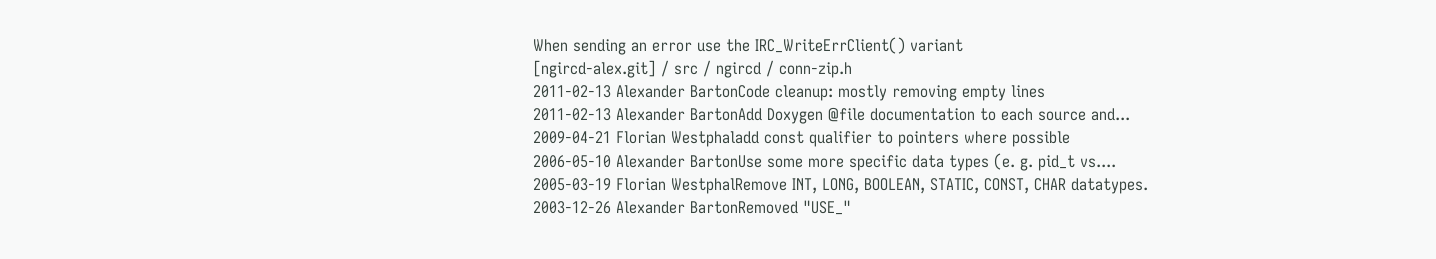When sending an error use the IRC_WriteErrClient() variant
[ngircd-alex.git] / src / ngircd / conn-zip.h
2011-02-13 Alexander BartonCode cleanup: mostly removing empty lines
2011-02-13 Alexander BartonAdd Doxygen @file documentation to each source and...
2009-04-21 Florian Westphaladd const qualifier to pointers where possible
2006-05-10 Alexander BartonUse some more specific data types (e. g. pid_t vs....
2005-03-19 Florian WestphalRemove INT, LONG, BOOLEAN, STATIC, CONST, CHAR datatypes.
2003-12-26 Alexander BartonRemoved "USE_"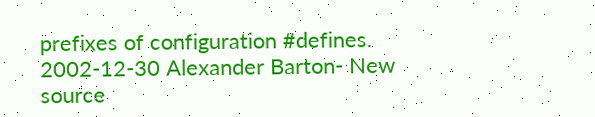prefixes of configuration #defines.
2002-12-30 Alexander Barton- New source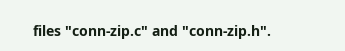files "conn-zip.c" and "conn-zip.h".